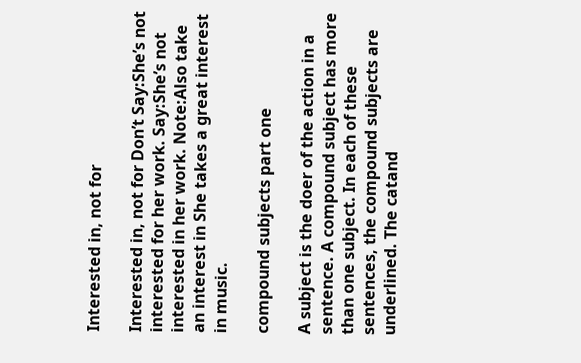Interested in, not for

Interested in, not for Don’t Say:She’s not interested for her work. Say:She’s not interested in her work. Note:Also take an interest in She takes a great interest in music.

compound subjects part one

A subject is the doer of the action in a sentence. A compound subject has more than one subject. In each of these sentences, the compound subjects are underlined. The catand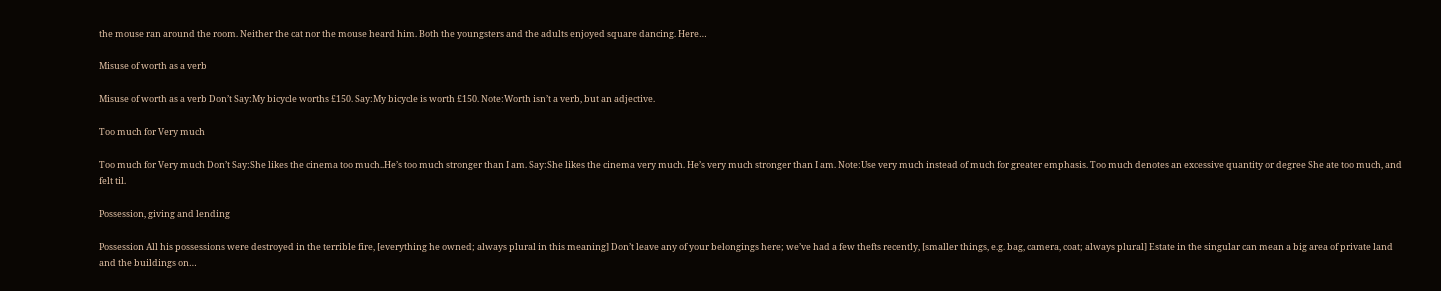the mouse ran around the room. Neither the cat nor the mouse heard him. Both the youngsters and the adults enjoyed square dancing. Here…

Misuse of worth as a verb

Misuse of worth as a verb Don’t Say:My bicycle worths £150. Say:My bicycle is worth £150. Note:Worth isn’t a verb, but an adjective.

Too much for Very much

Too much for Very much Don’t Say:She likes the cinema too much..He’s too much stronger than I am. Say:She likes the cinema very much. He’s very much stronger than I am. Note:Use very much instead of much for greater emphasis. Too much denotes an excessive quantity or degree She ate too much, and felt til.

Possession, giving and lending

Possession All his possessions were destroyed in the terrible fire, [everything he owned; always plural in this meaning] Don’t leave any of your belongings here; we’ve had a few thefts recently, [smaller things, e.g. bag, camera, coat; always plural] Estate in the singular can mean a big area of private land and the buildings on…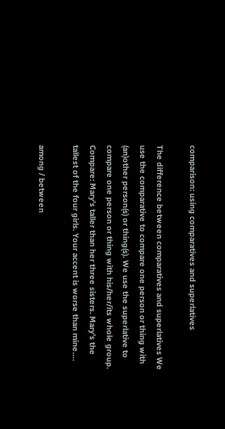comparison: using comparatives and superlatives

The difference between comparatives and superlatives We use the comparative to compare one person or thing with (an)other person(s) or thing(s). We use the superlative to compare one person or thing with his/her/its whole group. Compare: Mary’s taller than her three sisters. Mary’s the tallest of the four girls. Your accent is worse than mine….

among / between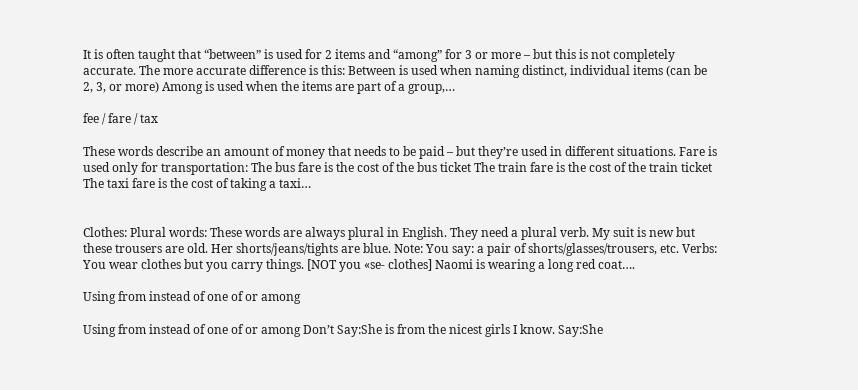It is often taught that “between” is used for 2 items and “among” for 3 or more – but this is not completely accurate. The more accurate difference is this: Between is used when naming distinct, individual items (can be 2, 3, or more) Among is used when the items are part of a group,…

fee / fare / tax

These words describe an amount of money that needs to be paid – but they’re used in different situations. Fare is used only for transportation: The bus fare is the cost of the bus ticket The train fare is the cost of the train ticket The taxi fare is the cost of taking a taxi…


Clothes: Plural words: These words are always plural in English. They need a plural verb. My suit is new but these trousers are old. Her shorts/jeans/tights are blue. Note: You say: a pair of shorts/glasses/trousers, etc. Verbs: You wear clothes but you carry things. [NOT you «se- clothes] Naomi is wearing a long red coat….

Using from instead of one of or among

Using from instead of one of or among Don’t Say:She is from the nicest girls I know. Say:She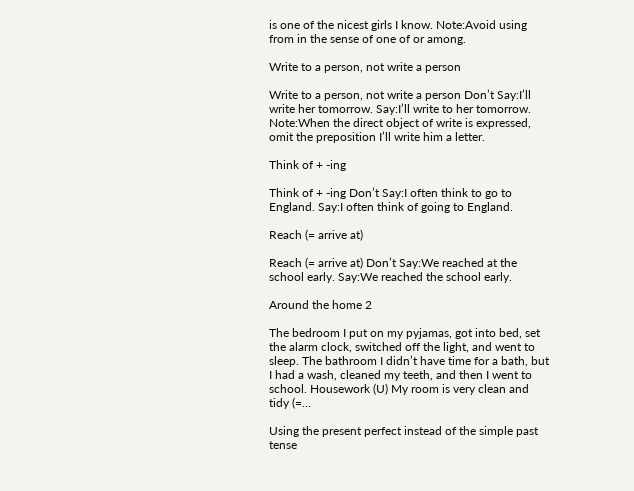is one of the nicest girls I know. Note:Avoid using from in the sense of one of or among.

Write to a person, not write a person

Write to a person, not write a person Don’t Say:I’ll write her tomorrow. Say:I’ll write to her tomorrow. Note:When the direct object of write is expressed, omit the preposition I’ll write him a letter.

Think of + -ing

Think of + -ing Don’t Say:I often think to go to England. Say:I often think of going to England.

Reach (= arrive at)

Reach (= arrive at) Don’t Say:We reached at the school early. Say:We reached the school early.

Around the home 2

The bedroom I put on my pyjamas, got into bed, set the alarm clock, switched off the light, and went to sleep. The bathroom I didn’t have time for a bath, but I had a wash, cleaned my teeth, and then I went to school. Housework (U) My room is very clean and tidy (=…

Using the present perfect instead of the simple past tense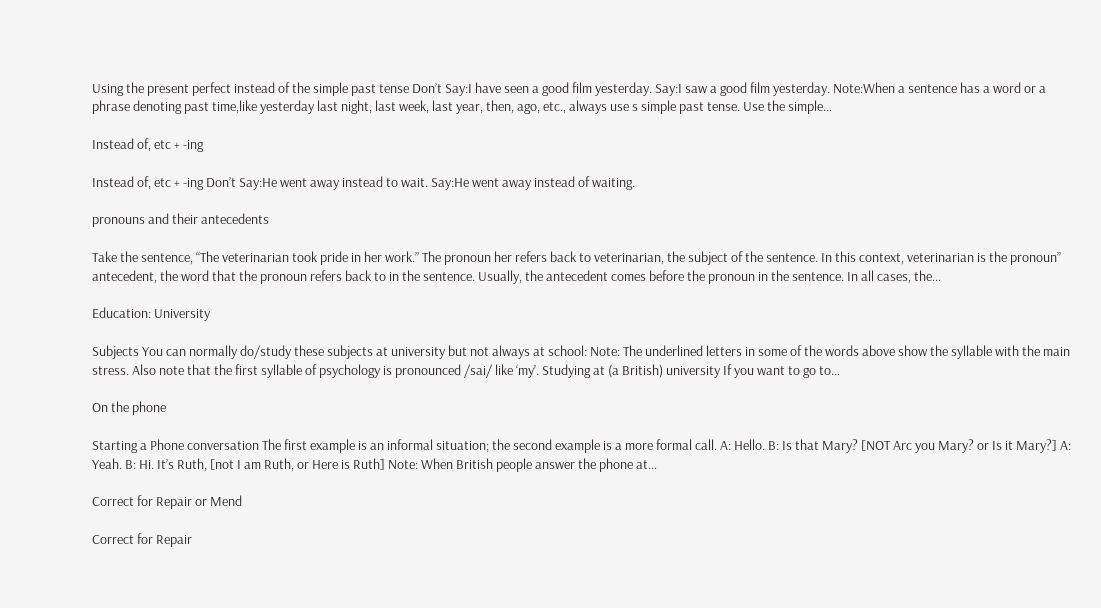Using the present perfect instead of the simple past tense Don’t Say:I have seen a good film yesterday. Say:I saw a good film yesterday. Note:When a sentence has a word or a phrase denoting past time,like yesterday last night, last week, last year, then, ago, etc., always use s simple past tense. Use the simple…

Instead of, etc + -ing

Instead of, etc + -ing Don’t Say:He went away instead to wait. Say:He went away instead of waiting.

pronouns and their antecedents

Take the sentence, “The veterinarian took pride in her work.” The pronoun her refers back to veterinarian, the subject of the sentence. In this context, veterinarian is the pronoun” antecedent, the word that the pronoun refers back to in the sentence. Usually, the antecedent comes before the pronoun in the sentence. In all cases, the…

Education: University

Subjects You can normally do/study these subjects at university but not always at school: Note: The underlined letters in some of the words above show the syllable with the main stress. Also note that the first syllable of psychology is pronounced /sai/ like ‘my’. Studying at (a British) university If you want to go to…

On the phone

Starting a Phone conversation The first example is an informal situation; the second example is a more formal call. A: Hello. B: Is that Mary? [NOT Arc you Mary? or Is it Mary?] A: Yeah. B: Hi. It’s Ruth, [not I am Ruth, or Here is Ruth] Note: When British people answer the phone at…

Correct for Repair or Mend

Correct for Repair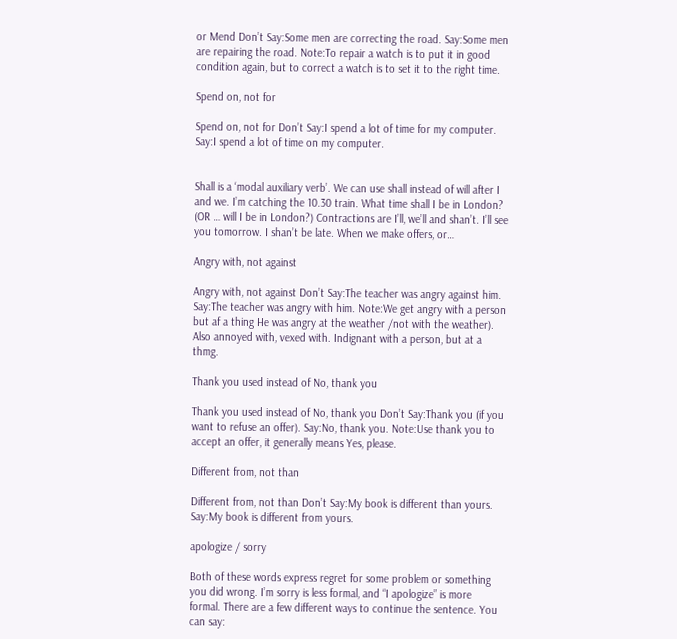or Mend Don’t Say:Some men are correcting the road. Say:Some men are repairing the road. Note:To repair a watch is to put it in good condition again, but to correct a watch is to set it to the right time.

Spend on, not for

Spend on, not for Don’t Say:I spend a lot of time for my computer. Say:I spend a lot of time on my computer.


Shall is a ‘modal auxiliary verb’. We can use shall instead of will after I and we. I’m catching the 10.30 train. What time shall I be in London? (OR … will I be in London?) Contractions are I’ll, we’ll and shan’t. I’ll see you tomorrow. I shan’t be late. When we make offers, or…

Angry with, not against

Angry with, not against Don’t Say:The teacher was angry against him. Say:The teacher was angry with him. Note:We get angry with a person but af a thing He was angry at the weather /not with the weather). Also annoyed with, vexed with. Indignant with a person, but at a thmg.

Thank you used instead of No, thank you

Thank you used instead of No, thank you Don’t Say:Thank you (if you want to refuse an offer). Say:No, thank you. Note:Use thank you to accept an offer, it generally means Yes, please.

Different from, not than

Different from, not than Don’t Say:My book is different than yours. Say:My book is different from yours.

apologize / sorry

Both of these words express regret for some problem or something you did wrong. I’m sorry is less formal, and “I apologize” is more formal. There are a few different ways to continue the sentence. You can say: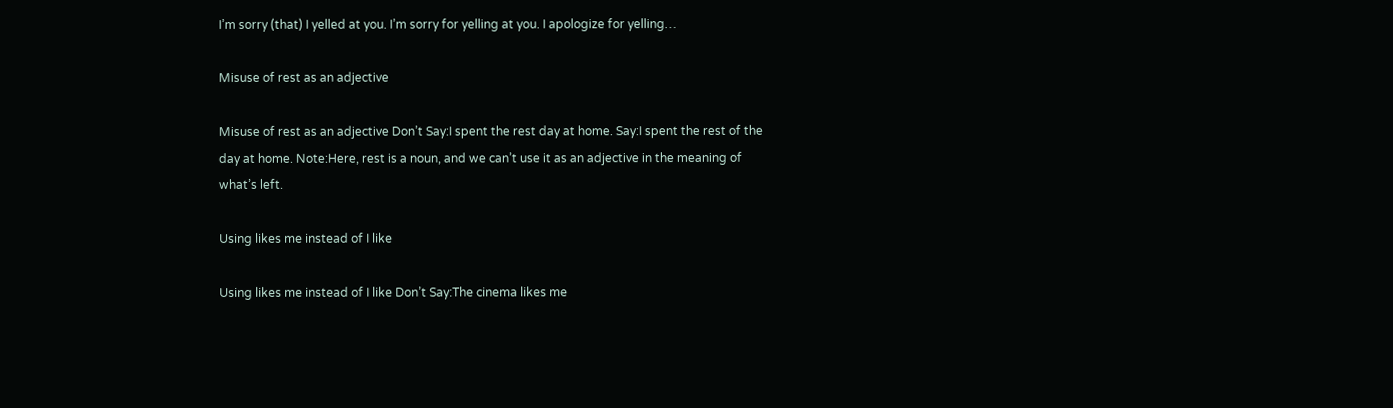I’m sorry (that) I yelled at you. I’m sorry for yelling at you. I apologize for yelling…

Misuse of rest as an adjective

Misuse of rest as an adjective Don’t Say:I spent the rest day at home. Say:I spent the rest of the day at home. Note:Here, rest is a noun, and we can’t use it as an adjective in the meaning of what’s left.

Using likes me instead of I like

Using likes me instead of I like Don’t Say:The cinema likes me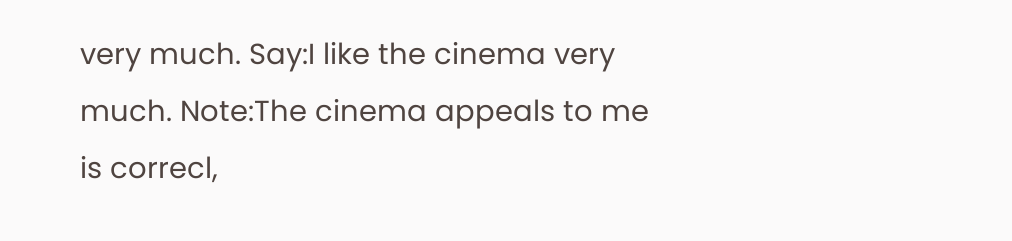very much. Say:I like the cinema very much. Note:The cinema appeals to me is correcl,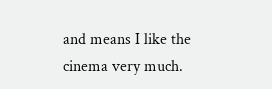and means I like the cinema very much.